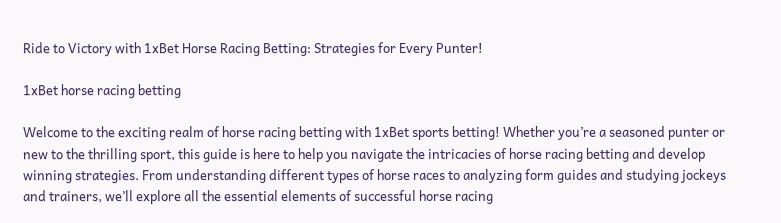Ride to Victory with 1xBet Horse Racing Betting: Strategies for Every Punter!

1xBet horse racing betting

Welcome to the exciting realm of horse racing betting with 1xBet sports betting! Whether you’re a seasoned punter or new to the thrilling sport, this guide is here to help you navigate the intricacies of horse racing betting and develop winning strategies. From understanding different types of horse races to analyzing form guides and studying jockeys and trainers, we’ll explore all the essential elements of successful horse racing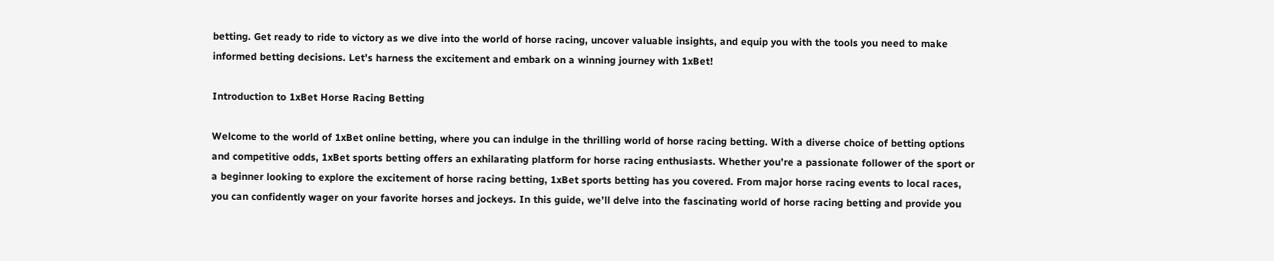betting. Get ready to ride to victory as we dive into the world of horse racing, uncover valuable insights, and equip you with the tools you need to make informed betting decisions. Let’s harness the excitement and embark on a winning journey with 1xBet!

Introduction to 1xBet Horse Racing Betting

Welcome to the world of 1xBet online betting, where you can indulge in the thrilling world of horse racing betting. With a diverse choice of betting options and competitive odds, 1xBet sports betting offers an exhilarating platform for horse racing enthusiasts. Whether you’re a passionate follower of the sport or a beginner looking to explore the excitement of horse racing betting, 1xBet sports betting has you covered. From major horse racing events to local races, you can confidently wager on your favorite horses and jockeys. In this guide, we’ll delve into the fascinating world of horse racing betting and provide you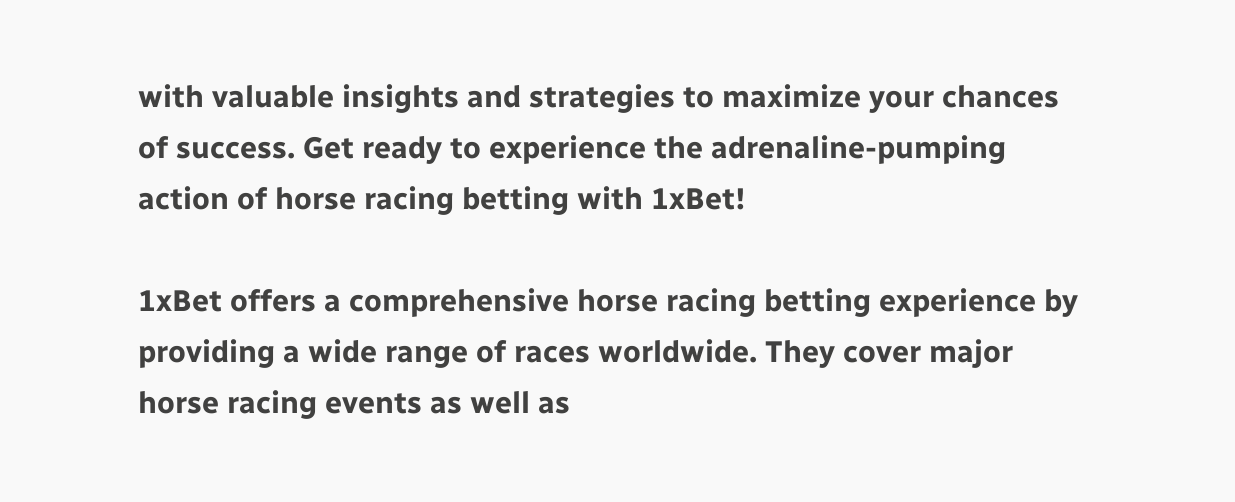with valuable insights and strategies to maximize your chances of success. Get ready to experience the adrenaline-pumping action of horse racing betting with 1xBet!

1xBet offers a comprehensive horse racing betting experience by providing a wide range of races worldwide. They cover major horse racing events as well as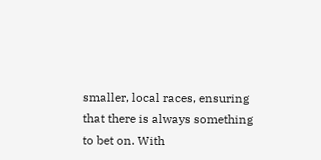smaller, local races, ensuring that there is always something to bet on. With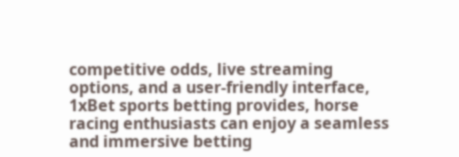competitive odds, live streaming options, and a user-friendly interface, 1xBet sports betting provides, horse racing enthusiasts can enjoy a seamless and immersive betting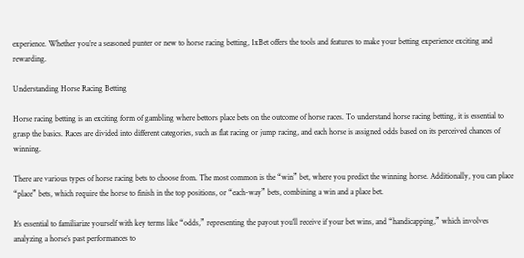experience. Whether you’re a seasoned punter or new to horse racing betting, 1xBet offers the tools and features to make your betting experience exciting and rewarding.

Understanding Horse Racing Betting

Horse racing betting is an exciting form of gambling where bettors place bets on the outcome of horse races. To understand horse racing betting, it is essential to grasp the basics. Races are divided into different categories, such as flat racing or jump racing, and each horse is assigned odds based on its perceived chances of winning.

There are various types of horse racing bets to choose from. The most common is the “win” bet, where you predict the winning horse. Additionally, you can place “place” bets, which require the horse to finish in the top positions, or “each-way” bets, combining a win and a place bet.

It’s essential to familiarize yourself with key terms like “odds,” representing the payout you’ll receive if your bet wins, and “handicapping,” which involves analyzing a horse’s past performances to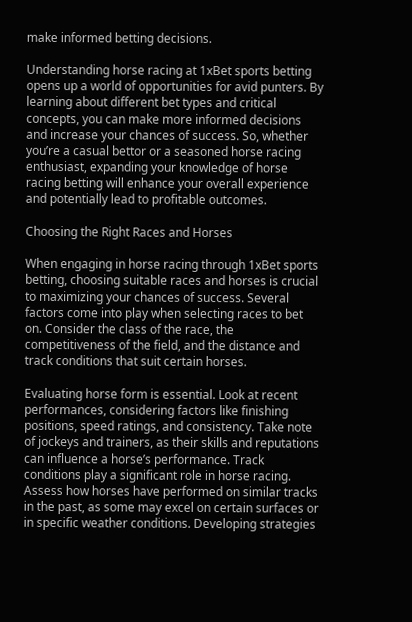make informed betting decisions.

Understanding horse racing at 1xBet sports betting opens up a world of opportunities for avid punters. By learning about different bet types and critical concepts, you can make more informed decisions and increase your chances of success. So, whether you’re a casual bettor or a seasoned horse racing enthusiast, expanding your knowledge of horse racing betting will enhance your overall experience and potentially lead to profitable outcomes.

Choosing the Right Races and Horses

When engaging in horse racing through 1xBet sports betting, choosing suitable races and horses is crucial to maximizing your chances of success. Several factors come into play when selecting races to bet on. Consider the class of the race, the competitiveness of the field, and the distance and track conditions that suit certain horses.

Evaluating horse form is essential. Look at recent performances, considering factors like finishing positions, speed ratings, and consistency. Take note of jockeys and trainers, as their skills and reputations can influence a horse’s performance. Track conditions play a significant role in horse racing. Assess how horses have performed on similar tracks in the past, as some may excel on certain surfaces or in specific weather conditions. Developing strategies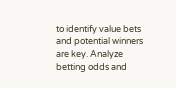to identify value bets and potential winners are key. Analyze betting odds and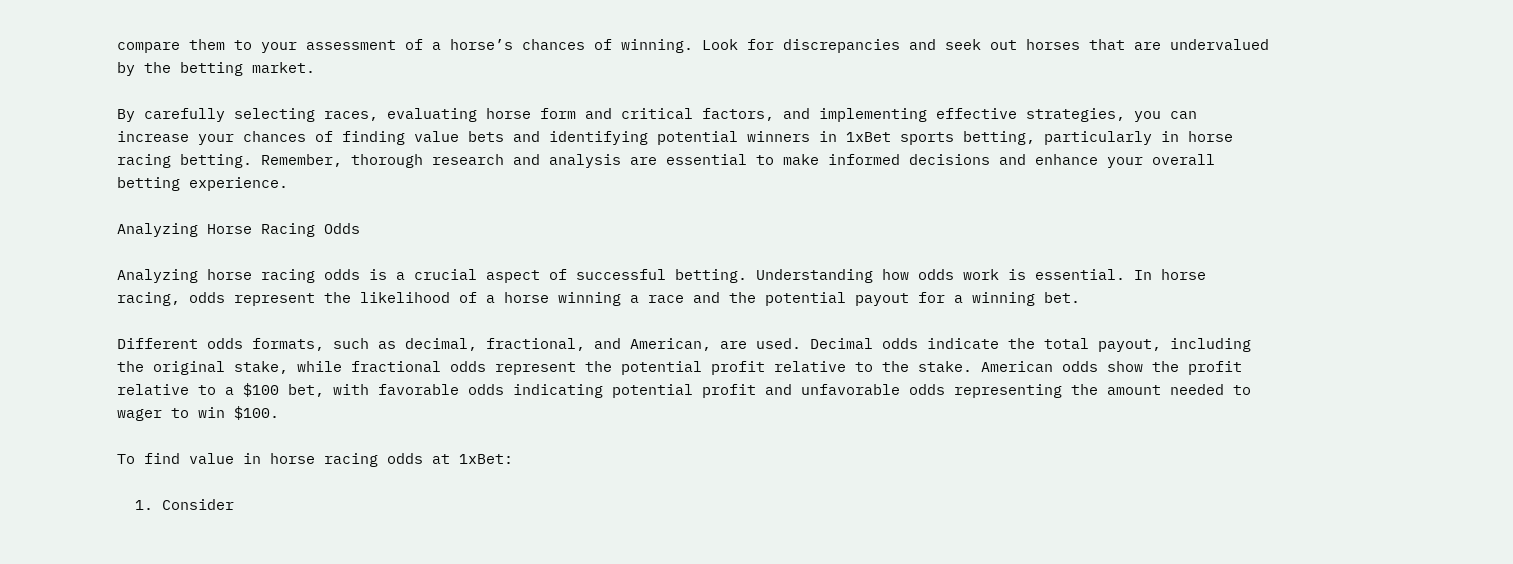compare them to your assessment of a horse’s chances of winning. Look for discrepancies and seek out horses that are undervalued by the betting market.

By carefully selecting races, evaluating horse form and critical factors, and implementing effective strategies, you can increase your chances of finding value bets and identifying potential winners in 1xBet sports betting, particularly in horse racing betting. Remember, thorough research and analysis are essential to make informed decisions and enhance your overall betting experience.

Analyzing Horse Racing Odds

Analyzing horse racing odds is a crucial aspect of successful betting. Understanding how odds work is essential. In horse racing, odds represent the likelihood of a horse winning a race and the potential payout for a winning bet.

Different odds formats, such as decimal, fractional, and American, are used. Decimal odds indicate the total payout, including the original stake, while fractional odds represent the potential profit relative to the stake. American odds show the profit relative to a $100 bet, with favorable odds indicating potential profit and unfavorable odds representing the amount needed to wager to win $100.

To find value in horse racing odds at 1xBet:

  1. Consider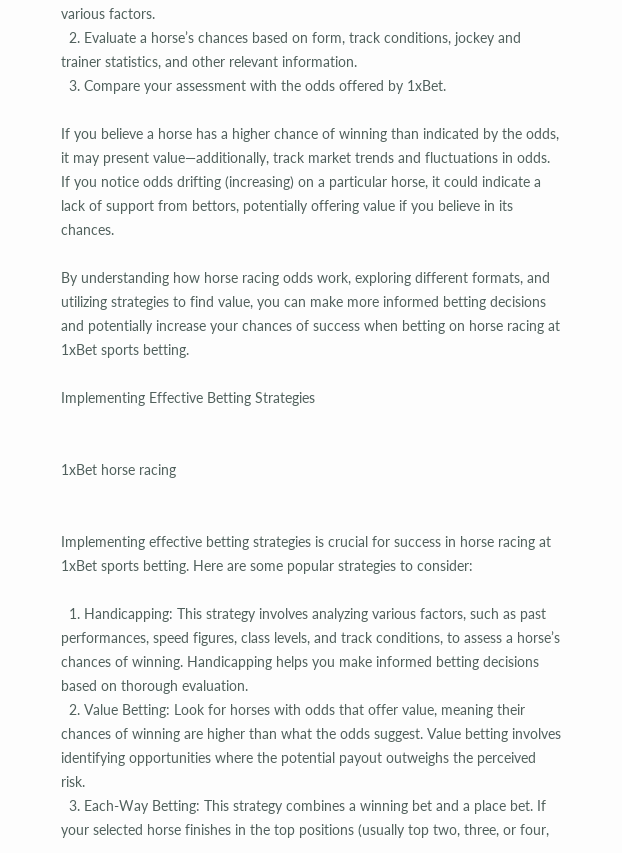various factors.
  2. Evaluate a horse’s chances based on form, track conditions, jockey and trainer statistics, and other relevant information.
  3. Compare your assessment with the odds offered by 1xBet.

If you believe a horse has a higher chance of winning than indicated by the odds, it may present value—additionally, track market trends and fluctuations in odds. If you notice odds drifting (increasing) on a particular horse, it could indicate a lack of support from bettors, potentially offering value if you believe in its chances.

By understanding how horse racing odds work, exploring different formats, and utilizing strategies to find value, you can make more informed betting decisions and potentially increase your chances of success when betting on horse racing at 1xBet sports betting.

Implementing Effective Betting Strategies


1xBet horse racing


Implementing effective betting strategies is crucial for success in horse racing at 1xBet sports betting. Here are some popular strategies to consider:

  1. Handicapping: This strategy involves analyzing various factors, such as past performances, speed figures, class levels, and track conditions, to assess a horse’s chances of winning. Handicapping helps you make informed betting decisions based on thorough evaluation.
  2. Value Betting: Look for horses with odds that offer value, meaning their chances of winning are higher than what the odds suggest. Value betting involves identifying opportunities where the potential payout outweighs the perceived risk.
  3. Each-Way Betting: This strategy combines a winning bet and a place bet. If your selected horse finishes in the top positions (usually top two, three, or four,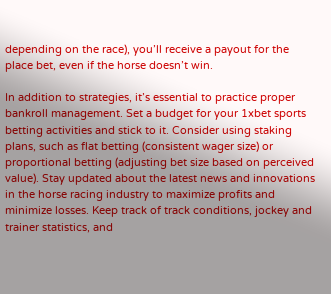depending on the race), you’ll receive a payout for the place bet, even if the horse doesn’t win.

In addition to strategies, it’s essential to practice proper bankroll management. Set a budget for your 1xbet sports betting activities and stick to it. Consider using staking plans, such as flat betting (consistent wager size) or proportional betting (adjusting bet size based on perceived value). Stay updated about the latest news and innovations in the horse racing industry to maximize profits and minimize losses. Keep track of track conditions, jockey and trainer statistics, and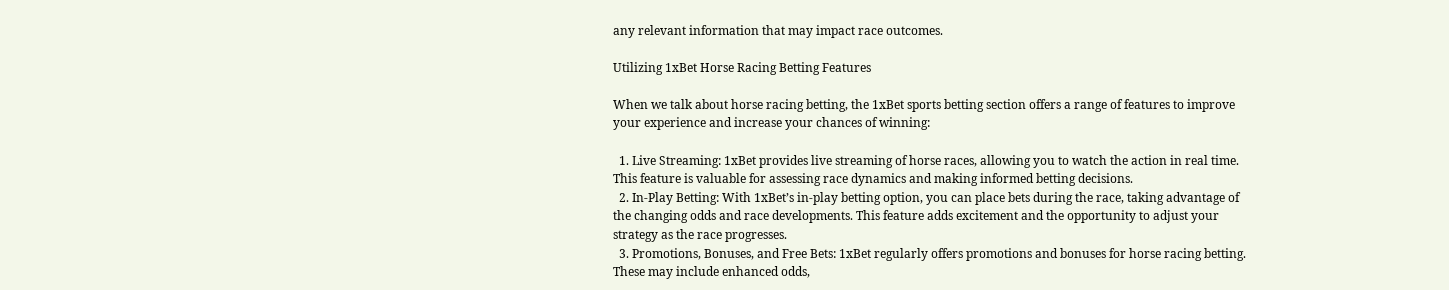any relevant information that may impact race outcomes.

Utilizing 1xBet Horse Racing Betting Features

When we talk about horse racing betting, the 1xBet sports betting section offers a range of features to improve your experience and increase your chances of winning:

  1. Live Streaming: 1xBet provides live streaming of horse races, allowing you to watch the action in real time. This feature is valuable for assessing race dynamics and making informed betting decisions.
  2. In-Play Betting: With 1xBet’s in-play betting option, you can place bets during the race, taking advantage of the changing odds and race developments. This feature adds excitement and the opportunity to adjust your strategy as the race progresses.
  3. Promotions, Bonuses, and Free Bets: 1xBet regularly offers promotions and bonuses for horse racing betting. These may include enhanced odds,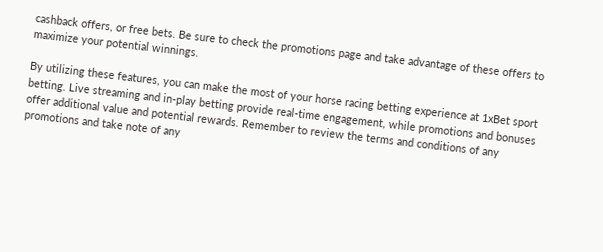cashback offers, or free bets. Be sure to check the promotions page and take advantage of these offers to maximize your potential winnings.

By utilizing these features, you can make the most of your horse racing betting experience at 1xBet sport betting. Live streaming and in-play betting provide real-time engagement, while promotions and bonuses offer additional value and potential rewards. Remember to review the terms and conditions of any promotions and take note of any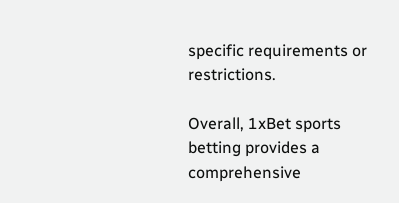specific requirements or restrictions.

Overall, 1xBet sports betting provides a comprehensive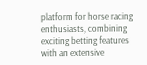platform for horse racing enthusiasts, combining exciting betting features with an extensive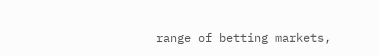range of betting markets,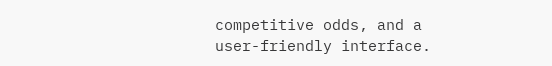competitive odds, and a user-friendly interface.